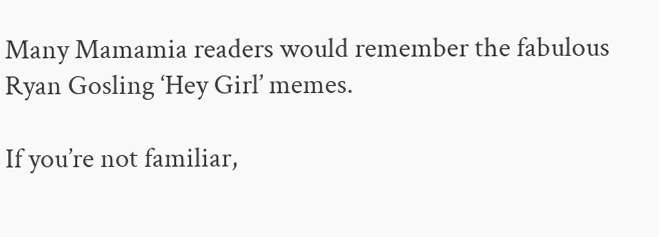Many Mamamia readers would remember the fabulous Ryan Gosling ‘Hey Girl’ memes.

If you’re not familiar,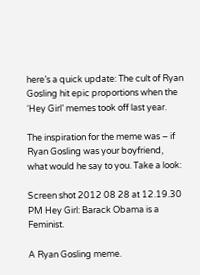here’s a quick update: The cult of Ryan Gosling hit epic proportions when the ‘Hey Girl’ memes took off last year.

The inspiration for the meme was – if Ryan Gosling was your boyfriend, what would he say to you. Take a look:

Screen shot 2012 08 28 at 12.19.30 PM Hey Girl: Barack Obama is a Feminist.

A Ryan Gosling meme.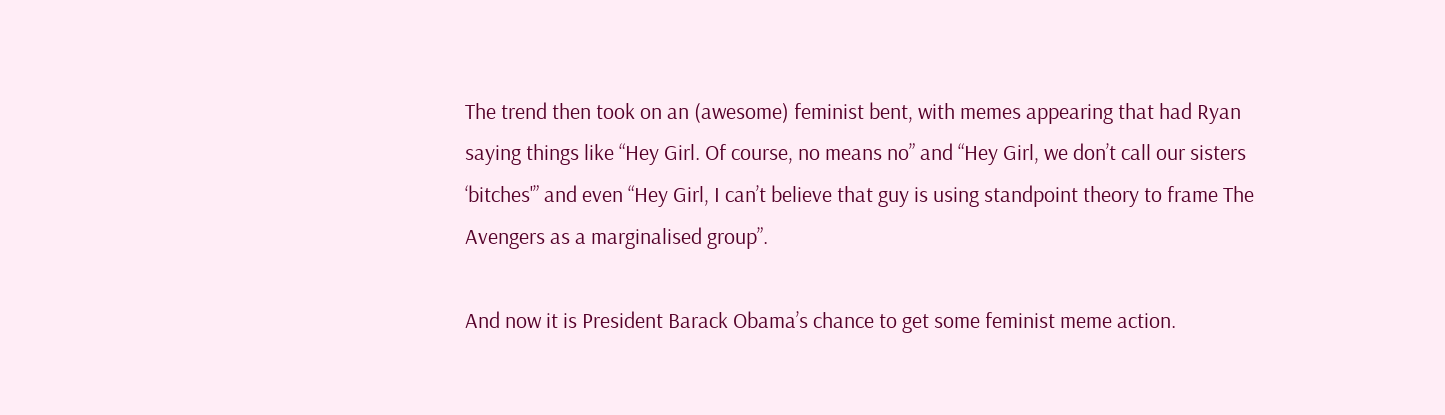The trend then took on an (awesome) feminist bent, with memes appearing that had Ryan saying things like “Hey Girl. Of course, no means no” and “Hey Girl, we don’t call our sisters ‘bitches'” and even “Hey Girl, I can’t believe that guy is using standpoint theory to frame The Avengers as a marginalised group”.

And now it is President Barack Obama’s chance to get some feminist meme action.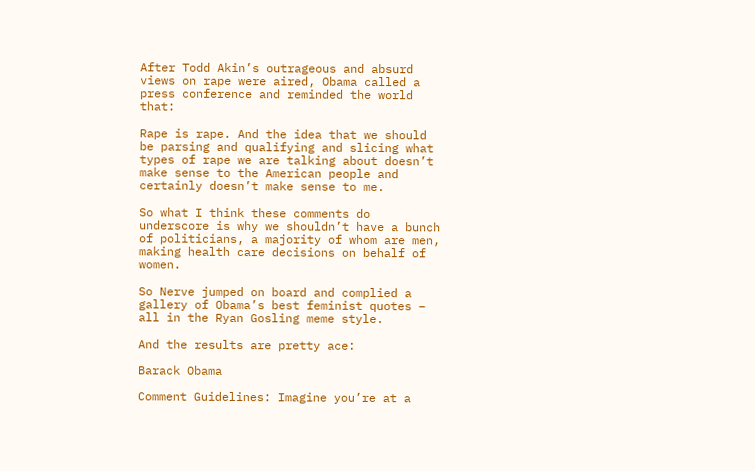After Todd Akin’s outrageous and absurd views on rape were aired, Obama called a press conference and reminded the world that:

Rape is rape. And the idea that we should be parsing and qualifying and slicing what types of rape we are talking about doesn’t make sense to the American people and certainly doesn’t make sense to me.

So what I think these comments do underscore is why we shouldn’t have a bunch of politicians, a majority of whom are men, making health care decisions on behalf of women.

So Nerve jumped on board and complied a gallery of Obama’s best feminist quotes – all in the Ryan Gosling meme style.

And the results are pretty ace:

Barack Obama

Comment Guidelines: Imagine you’re at a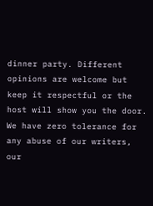dinner party. Different opinions are welcome but keep it respectful or the host will show you the door. We have zero tolerance for any abuse of our writers, our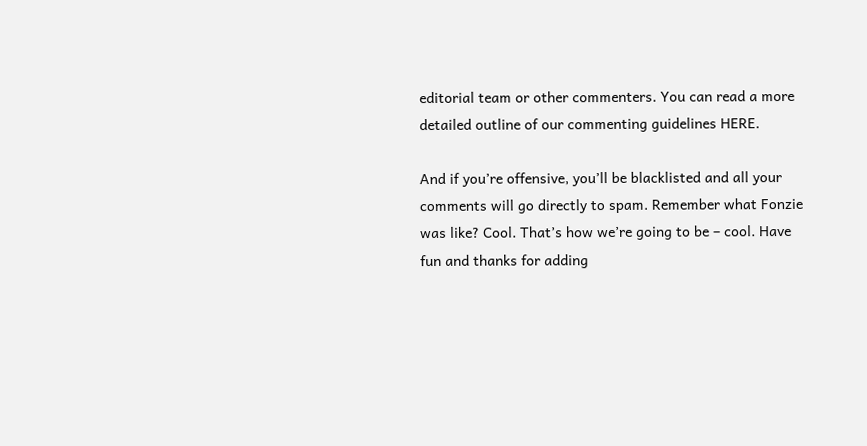editorial team or other commenters. You can read a more detailed outline of our commenting guidelines HERE.

And if you’re offensive, you’ll be blacklisted and all your comments will go directly to spam. Remember what Fonzie was like? Cool. That’s how we’re going to be – cool. Have fun and thanks for adding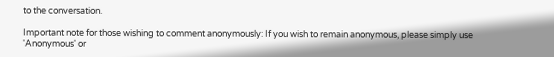to the conversation.

Important note for those wishing to comment anonymously: If you wish to remain anonymous, please simply use 'Anonymous' or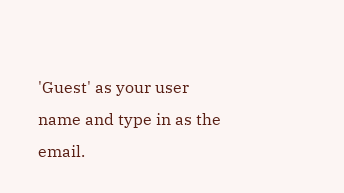'Guest' as your user name and type in as the email.